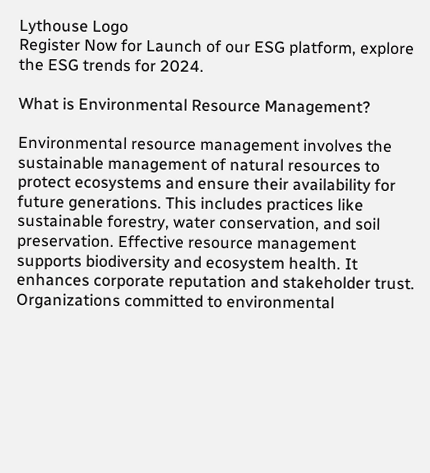Lythouse Logo
Register Now for Launch of our ESG platform, explore the ESG trends for 2024.

What is Environmental Resource Management?

Environmental resource management involves the sustainable management of natural resources to protect ecosystems and ensure their availability for future generations. This includes practices like sustainable forestry, water conservation, and soil preservation. Effective resource management supports biodiversity and ecosystem health. It enhances corporate reputation and stakeholder trust. Organizations committed to environmental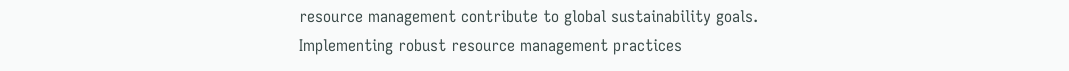resource management contribute to global sustainability goals. Implementing robust resource management practices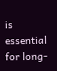is essential for long-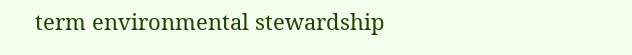term environmental stewardship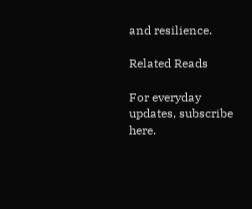and resilience.

Related Reads

For everyday updates, subscribe here.